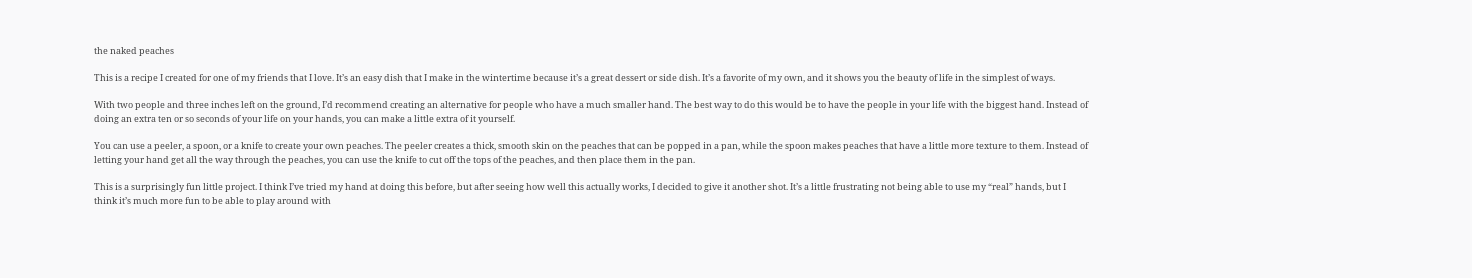the naked peaches

This is a recipe I created for one of my friends that I love. It’s an easy dish that I make in the wintertime because it’s a great dessert or side dish. It’s a favorite of my own, and it shows you the beauty of life in the simplest of ways.

With two people and three inches left on the ground, I’d recommend creating an alternative for people who have a much smaller hand. The best way to do this would be to have the people in your life with the biggest hand. Instead of doing an extra ten or so seconds of your life on your hands, you can make a little extra of it yourself.

You can use a peeler, a spoon, or a knife to create your own peaches. The peeler creates a thick, smooth skin on the peaches that can be popped in a pan, while the spoon makes peaches that have a little more texture to them. Instead of letting your hand get all the way through the peaches, you can use the knife to cut off the tops of the peaches, and then place them in the pan.

This is a surprisingly fun little project. I think I’ve tried my hand at doing this before, but after seeing how well this actually works, I decided to give it another shot. It’s a little frustrating not being able to use my “real” hands, but I think it’s much more fun to be able to play around with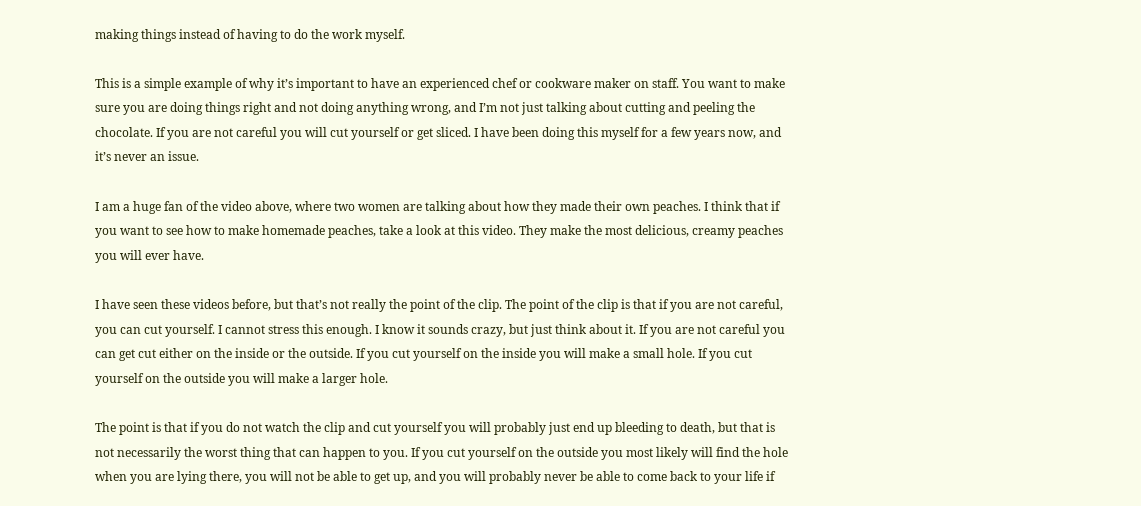making things instead of having to do the work myself.

This is a simple example of why it’s important to have an experienced chef or cookware maker on staff. You want to make sure you are doing things right and not doing anything wrong, and I’m not just talking about cutting and peeling the chocolate. If you are not careful you will cut yourself or get sliced. I have been doing this myself for a few years now, and it’s never an issue.

I am a huge fan of the video above, where two women are talking about how they made their own peaches. I think that if you want to see how to make homemade peaches, take a look at this video. They make the most delicious, creamy peaches you will ever have.

I have seen these videos before, but that’s not really the point of the clip. The point of the clip is that if you are not careful, you can cut yourself. I cannot stress this enough. I know it sounds crazy, but just think about it. If you are not careful you can get cut either on the inside or the outside. If you cut yourself on the inside you will make a small hole. If you cut yourself on the outside you will make a larger hole.

The point is that if you do not watch the clip and cut yourself you will probably just end up bleeding to death, but that is not necessarily the worst thing that can happen to you. If you cut yourself on the outside you most likely will find the hole when you are lying there, you will not be able to get up, and you will probably never be able to come back to your life if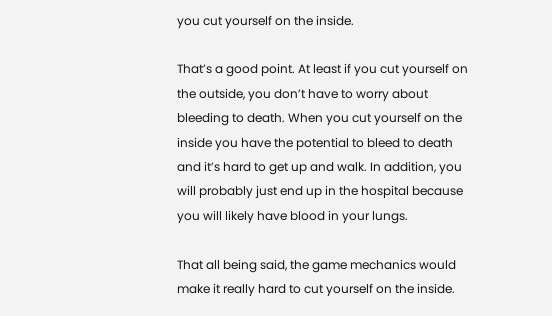you cut yourself on the inside.

That’s a good point. At least if you cut yourself on the outside, you don’t have to worry about bleeding to death. When you cut yourself on the inside you have the potential to bleed to death and it’s hard to get up and walk. In addition, you will probably just end up in the hospital because you will likely have blood in your lungs.

That all being said, the game mechanics would make it really hard to cut yourself on the inside.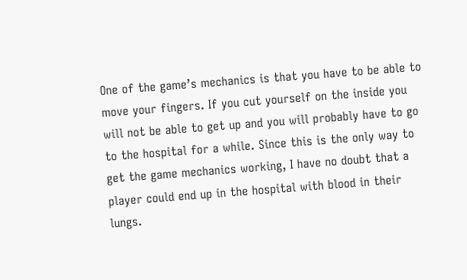One of the game’s mechanics is that you have to be able to move your fingers. If you cut yourself on the inside you will not be able to get up and you will probably have to go to the hospital for a while. Since this is the only way to get the game mechanics working, I have no doubt that a player could end up in the hospital with blood in their lungs.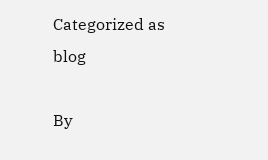Categorized as blog

By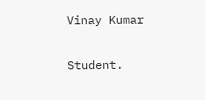Vinay Kumar

Student.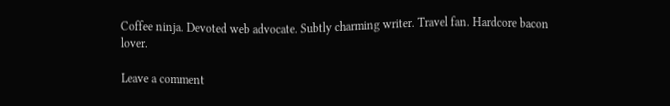Coffee ninja. Devoted web advocate. Subtly charming writer. Travel fan. Hardcore bacon lover.

Leave a comment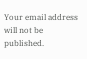Your email address will not be published.